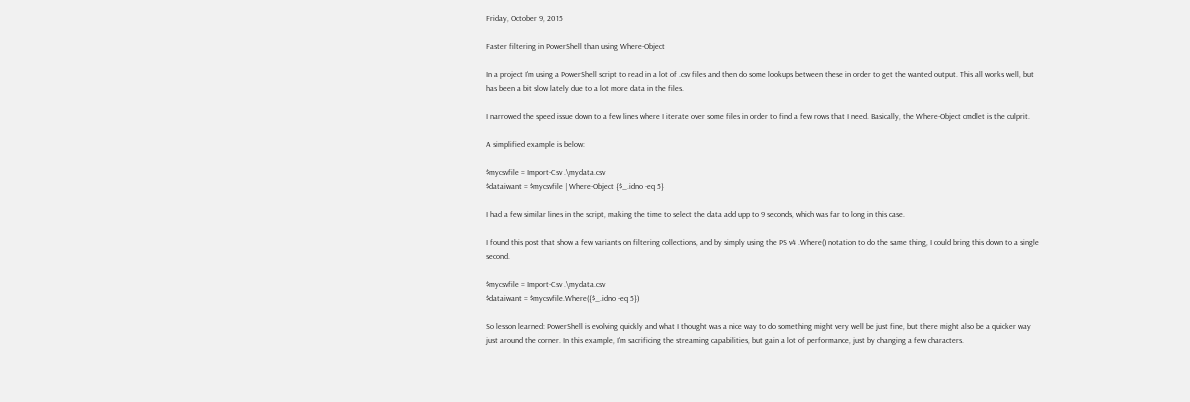Friday, October 9, 2015

Faster filtering in PowerShell than using Where-Object

In a project I'm using a PowerShell script to read in a lot of .csv files and then do some lookups between these in order to get the wanted output. This all works well, but has been a bit slow lately due to a lot more data in the files.

I narrowed the speed issue down to a few lines where I iterate over some files in order to find a few rows that I need. Basically, the Where-Object cmdlet is the culprit.

A simplified example is below:

$mycsvfile = Import-Csv .\mydata.csv
$dataiwant = $mycsvfile | Where-Object {$_.idno -eq 5}

I had a few similar lines in the script, making the time to select the data add upp to 9 seconds, which was far to long in this case.

I found this post that show a few variants on filtering collections, and by simply using the PS v4 .Where() notation to do the same thing, I could bring this down to a single second.

$mycsvfile = Import-Csv .\mydata.csv
$dataiwant = $mycsvfile.Where({$_.idno -eq 5})

So lesson learned: PowerShell is evolving quickly and what I thought was a nice way to do something might very well be just fine, but there might also be a quicker way just around the corner. In this example, I'm sacrificing the streaming capabilities, but gain a lot of performance, just by changing a few characters.